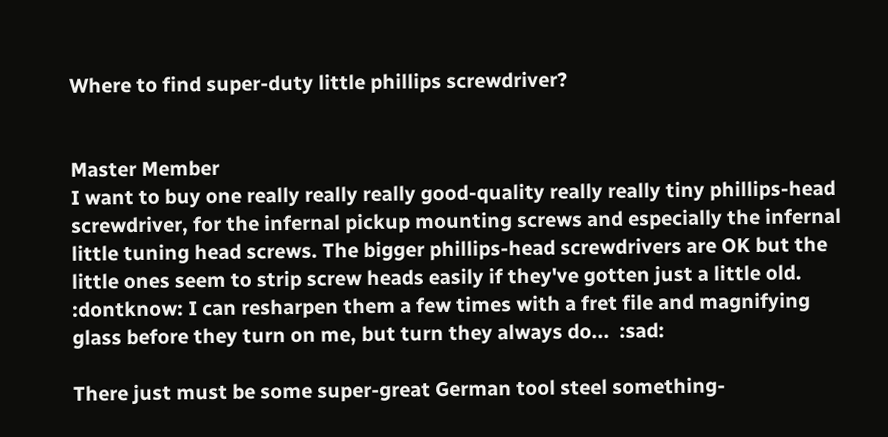Where to find super-duty little phillips screwdriver?


Master Member
I want to buy one really really really good-quality really really tiny phillips-head screwdriver, for the infernal pickup mounting screws and especially the infernal little tuning head screws. The bigger phillips-head screwdrivers are OK but the little ones seem to strip screw heads easily if they've gotten just a little old.  :dontknow: I can resharpen them a few times with a fret file and magnifying glass before they turn on me, but turn they always do...  :sad:

There just must be some super-great German tool steel something-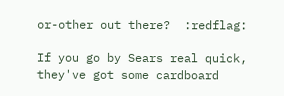or-other out there?  :redflag:

If you go by Sears real quick, they've got some cardboard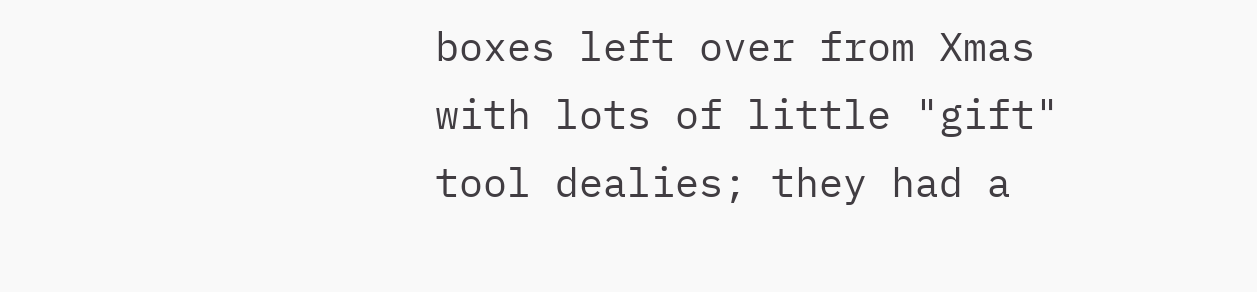boxes left over from Xmas with lots of little "gift" tool dealies; they had a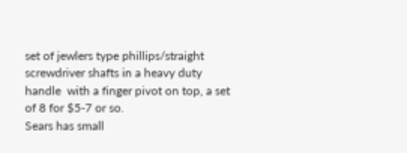set of jewlers type phillips/straight screwdriver shafts in a heavy duty handle  with a finger pivot on top, a set of 8 for $5-7 or so.
Sears has small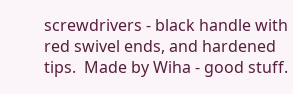screwdrivers - black handle with red swivel ends, and hardened tips.  Made by Wiha - good stuff.